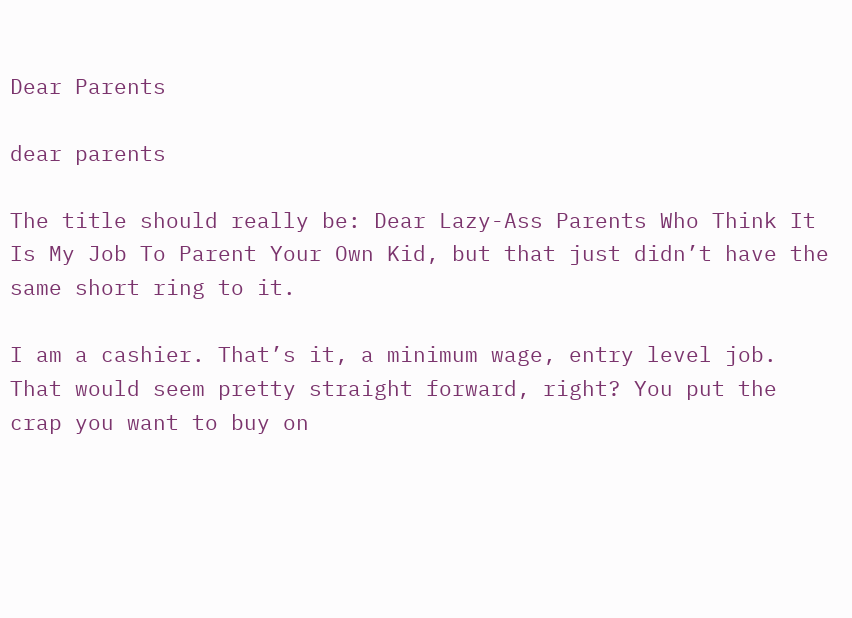Dear Parents

dear parents

The title should really be: Dear Lazy-Ass Parents Who Think It Is My Job To Parent Your Own Kid, but that just didn’t have the same short ring to it.

I am a cashier. That’s it, a minimum wage, entry level job. That would seem pretty straight forward, right? You put the crap you want to buy on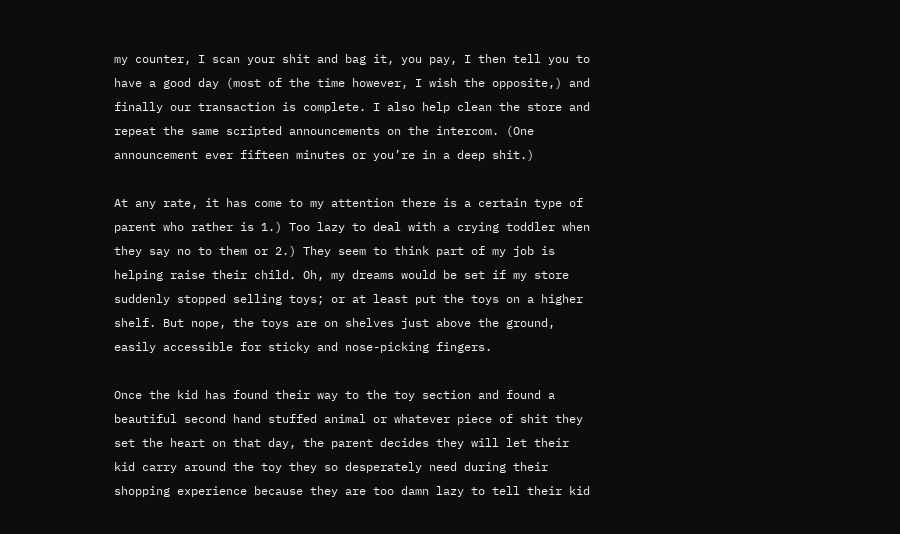my counter, I scan your shit and bag it, you pay, I then tell you to have a good day (most of the time however, I wish the opposite,) and finally our transaction is complete. I also help clean the store and repeat the same scripted announcements on the intercom. (One announcement ever fifteen minutes or you’re in a deep shit.)

At any rate, it has come to my attention there is a certain type of parent who rather is 1.) Too lazy to deal with a crying toddler when they say no to them or 2.) They seem to think part of my job is helping raise their child. Oh, my dreams would be set if my store suddenly stopped selling toys; or at least put the toys on a higher shelf. But nope, the toys are on shelves just above the ground, easily accessible for sticky and nose-picking fingers.

Once the kid has found their way to the toy section and found a beautiful second hand stuffed animal or whatever piece of shit they set the heart on that day, the parent decides they will let their kid carry around the toy they so desperately need during their shopping experience because they are too damn lazy to tell their kid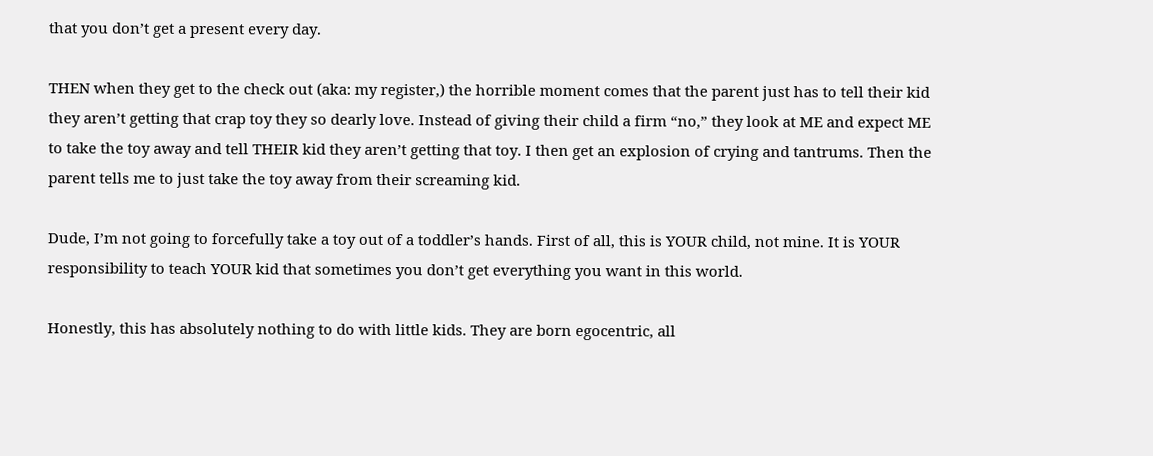that you don’t get a present every day.

THEN when they get to the check out (aka: my register,) the horrible moment comes that the parent just has to tell their kid they aren’t getting that crap toy they so dearly love. Instead of giving their child a firm “no,” they look at ME and expect ME to take the toy away and tell THEIR kid they aren’t getting that toy. I then get an explosion of crying and tantrums. Then the parent tells me to just take the toy away from their screaming kid.

Dude, I’m not going to forcefully take a toy out of a toddler’s hands. First of all, this is YOUR child, not mine. It is YOUR responsibility to teach YOUR kid that sometimes you don’t get everything you want in this world.

Honestly, this has absolutely nothing to do with little kids. They are born egocentric, all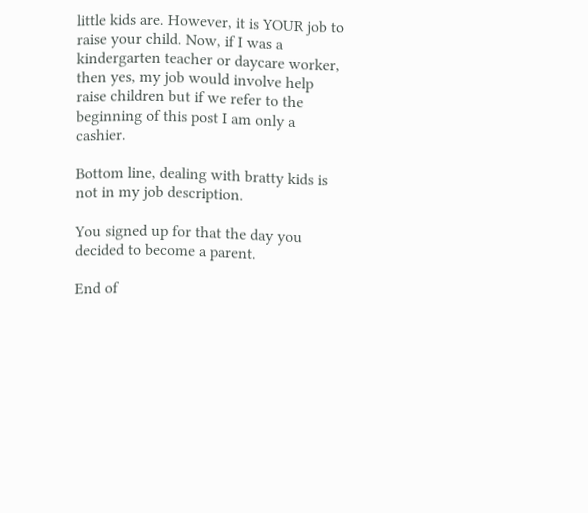little kids are. However, it is YOUR job to raise your child. Now, if I was a kindergarten teacher or daycare worker, then yes, my job would involve help raise children but if we refer to the beginning of this post I am only a cashier.

Bottom line, dealing with bratty kids is not in my job description.

You signed up for that the day you decided to become a parent.

End of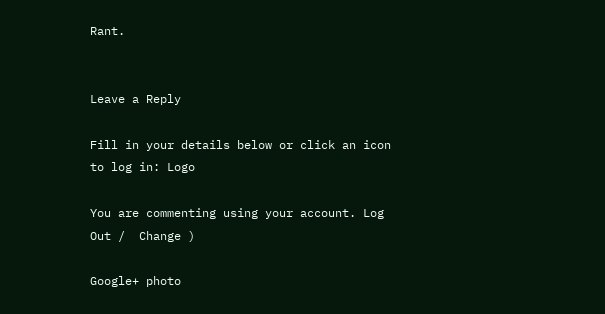Rant.


Leave a Reply

Fill in your details below or click an icon to log in: Logo

You are commenting using your account. Log Out /  Change )

Google+ photo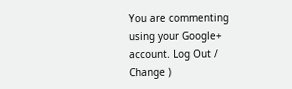You are commenting using your Google+ account. Log Out /  Change )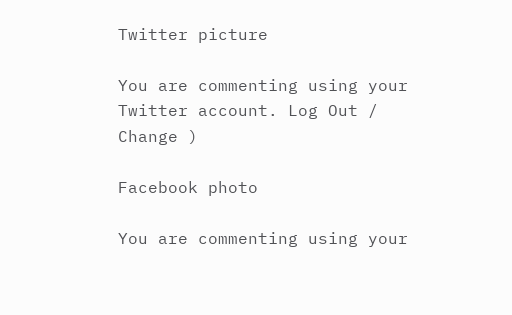Twitter picture

You are commenting using your Twitter account. Log Out /  Change )

Facebook photo

You are commenting using your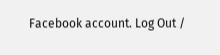Facebook account. Log Out /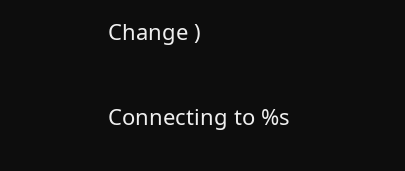Change )


Connecting to %s